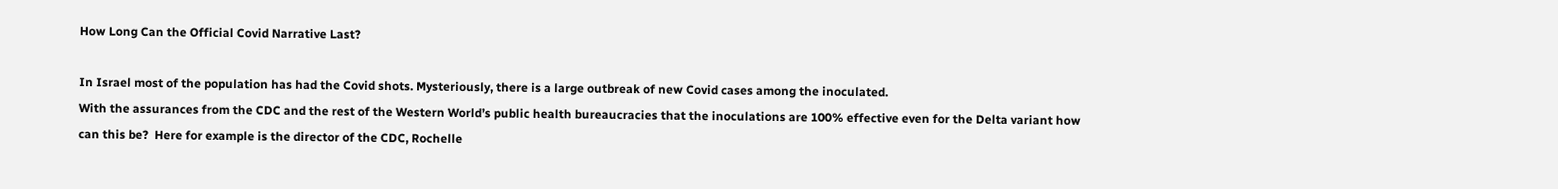How Long Can the Official Covid Narrative Last?

In Israel most of the population has had the Covid shots. Mysteriously, there is a large outbreak of new Covid cases among the inoculated.
With the assurances from the CDC and the rest of the Western World’s public health bureaucracies that the inoculations are 100% effective even for the Delta variant how can this be?  Here for example is the director of the CDC, Rochelle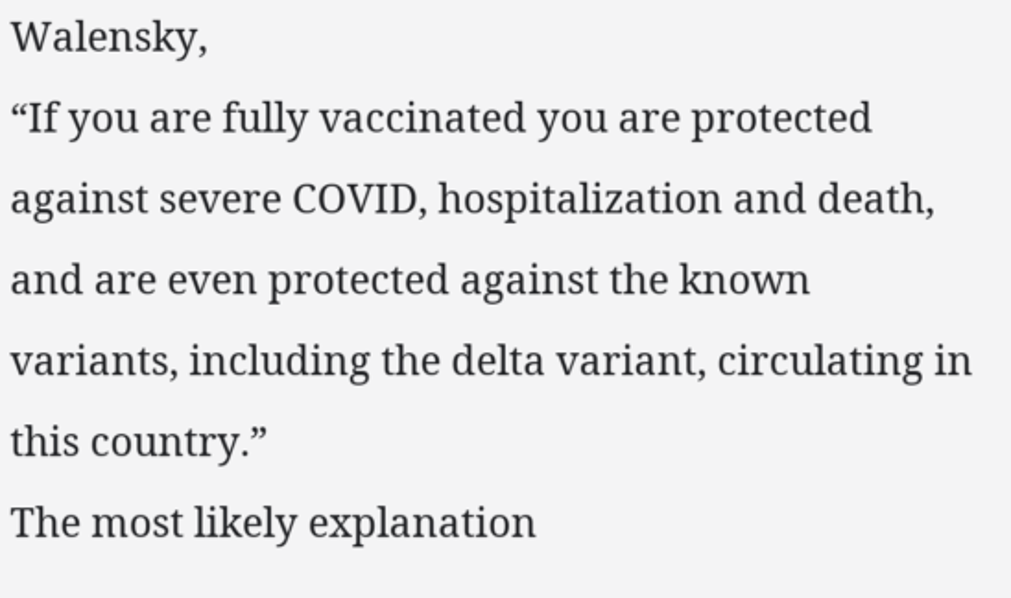Walensky,
“If you are fully vaccinated you are protected against severe COVID, hospitalization and death, and are even protected against the known variants, including the delta variant, circulating in this country.”
The most likely explanation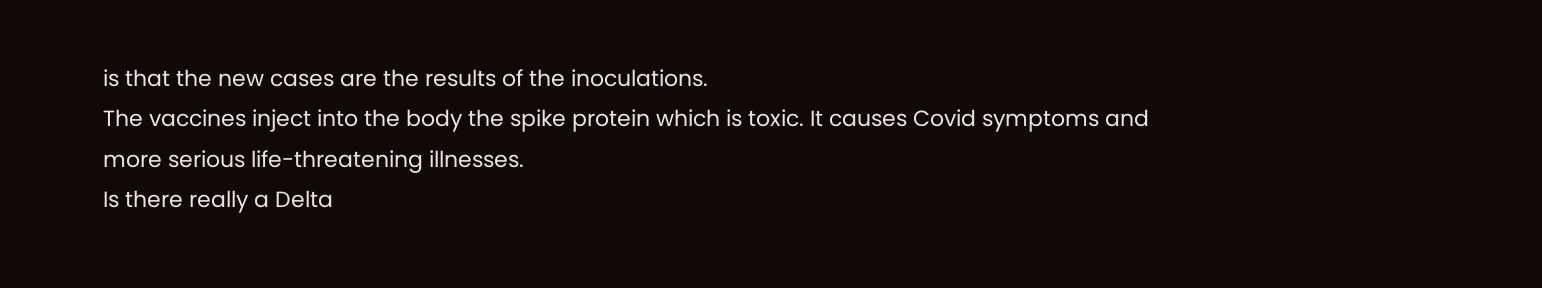is that the new cases are the results of the inoculations.
The vaccines inject into the body the spike protein which is toxic. It causes Covid symptoms and more serious life-threatening illnesses.
Is there really a Delta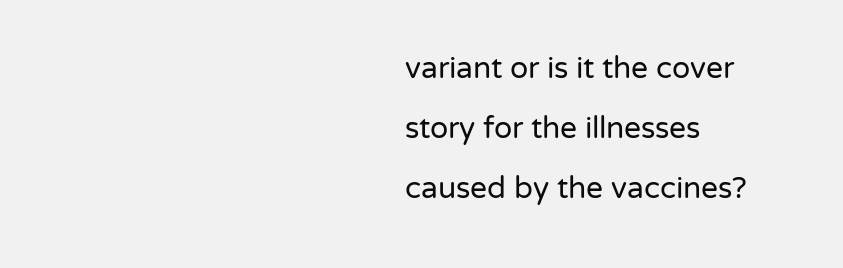variant or is it the cover story for the illnesses caused by the vaccines?